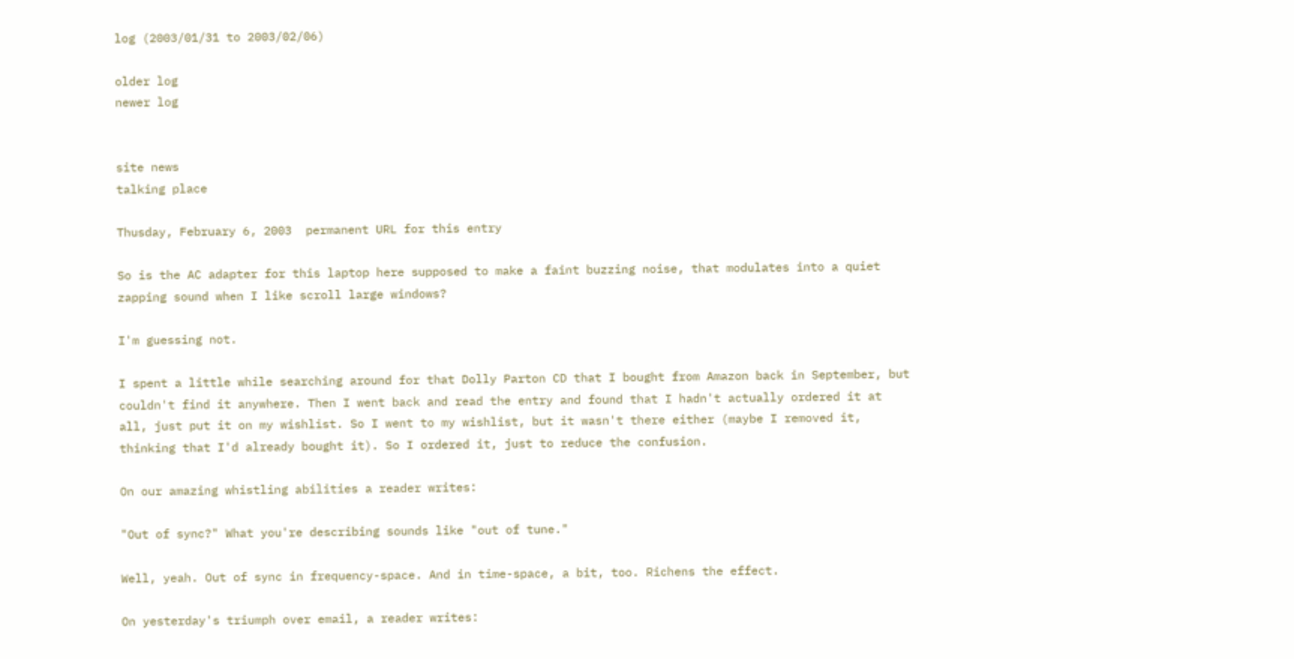log (2003/01/31 to 2003/02/06)

older log
newer log


site news
talking place

Thusday, February 6, 2003  permanent URL for this entry

So is the AC adapter for this laptop here supposed to make a faint buzzing noise, that modulates into a quiet zapping sound when I like scroll large windows?

I'm guessing not.

I spent a little while searching around for that Dolly Parton CD that I bought from Amazon back in September, but couldn't find it anywhere. Then I went back and read the entry and found that I hadn't actually ordered it at all, just put it on my wishlist. So I went to my wishlist, but it wasn't there either (maybe I removed it, thinking that I'd already bought it). So I ordered it, just to reduce the confusion.

On our amazing whistling abilities a reader writes:

"Out of sync?" What you're describing sounds like "out of tune."

Well, yeah. Out of sync in frequency-space. And in time-space, a bit, too. Richens the effect.

On yesterday's triumph over email, a reader writes: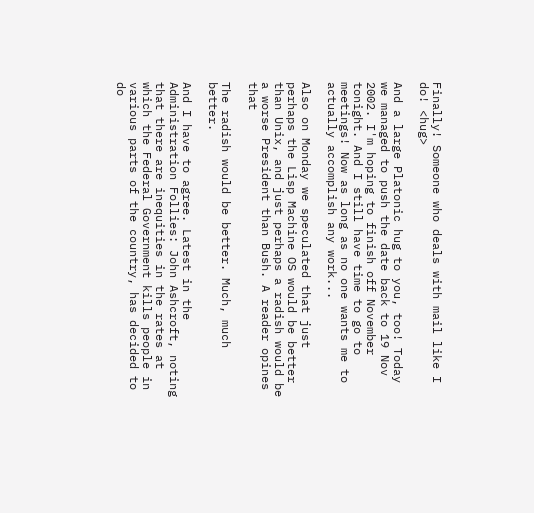Finally! Someone who deals with mail like I do! <hug>

And a large Platonic hug to you, too! Today we managed to push the date back to 19 Nov 2002. I'm hoping to finish off November tonight. And I still have time to go to meetings! Now as long as no one wants me to actually accomplish any work...

Also on Monday we speculated that just perhaps the Lisp Machine OS would be better than Unix, and just perhaps a radish would be a worse President than Bush. A reader opines that

The radish would be better. Much, much better.

And I have to agree. Latest in the Administration Follies: John Ashcroft, noting that there are inequities in the rates at which the Federal Government kills people in various parts of the country, has decided to do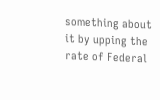something about it by upping the rate of Federal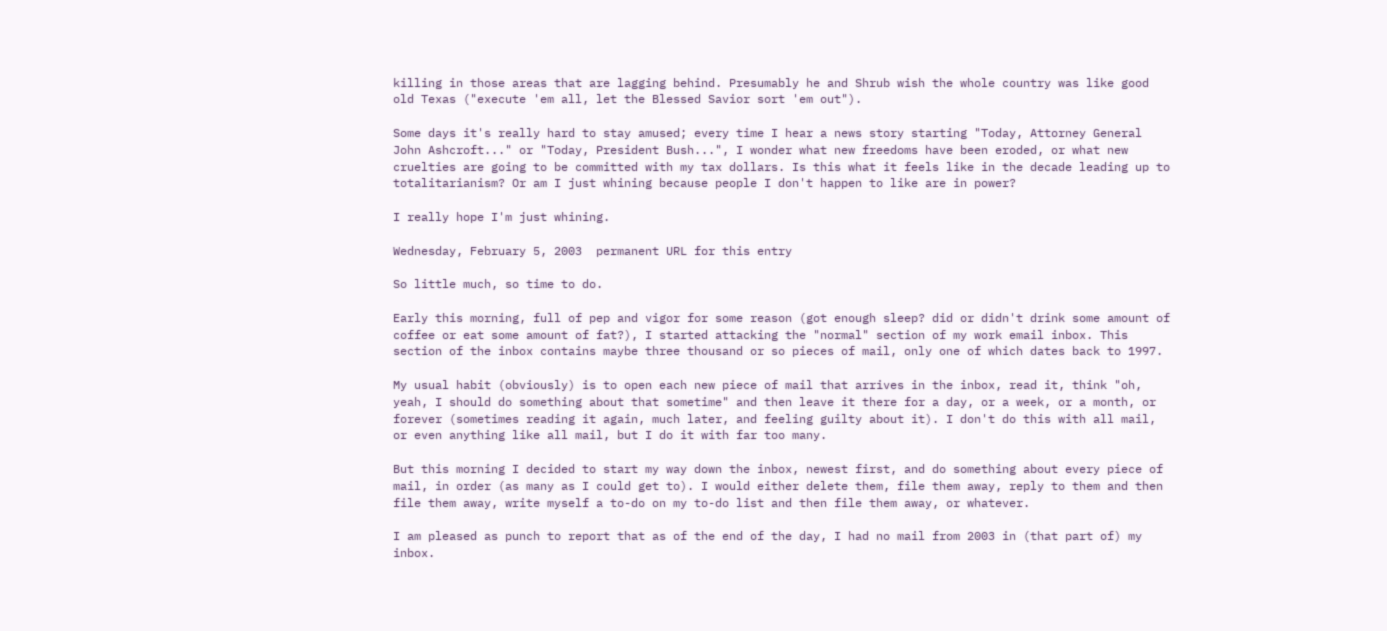killing in those areas that are lagging behind. Presumably he and Shrub wish the whole country was like good old Texas ("execute 'em all, let the Blessed Savior sort 'em out").

Some days it's really hard to stay amused; every time I hear a news story starting "Today, Attorney General John Ashcroft..." or "Today, President Bush...", I wonder what new freedoms have been eroded, or what new cruelties are going to be committed with my tax dollars. Is this what it feels like in the decade leading up to totalitarianism? Or am I just whining because people I don't happen to like are in power?

I really hope I'm just whining.

Wednesday, February 5, 2003  permanent URL for this entry

So little much, so time to do.

Early this morning, full of pep and vigor for some reason (got enough sleep? did or didn't drink some amount of coffee or eat some amount of fat?), I started attacking the "normal" section of my work email inbox. This section of the inbox contains maybe three thousand or so pieces of mail, only one of which dates back to 1997.

My usual habit (obviously) is to open each new piece of mail that arrives in the inbox, read it, think "oh, yeah, I should do something about that sometime" and then leave it there for a day, or a week, or a month, or forever (sometimes reading it again, much later, and feeling guilty about it). I don't do this with all mail, or even anything like all mail, but I do it with far too many.

But this morning I decided to start my way down the inbox, newest first, and do something about every piece of mail, in order (as many as I could get to). I would either delete them, file them away, reply to them and then file them away, write myself a to-do on my to-do list and then file them away, or whatever.

I am pleased as punch to report that as of the end of the day, I had no mail from 2003 in (that part of) my inbox.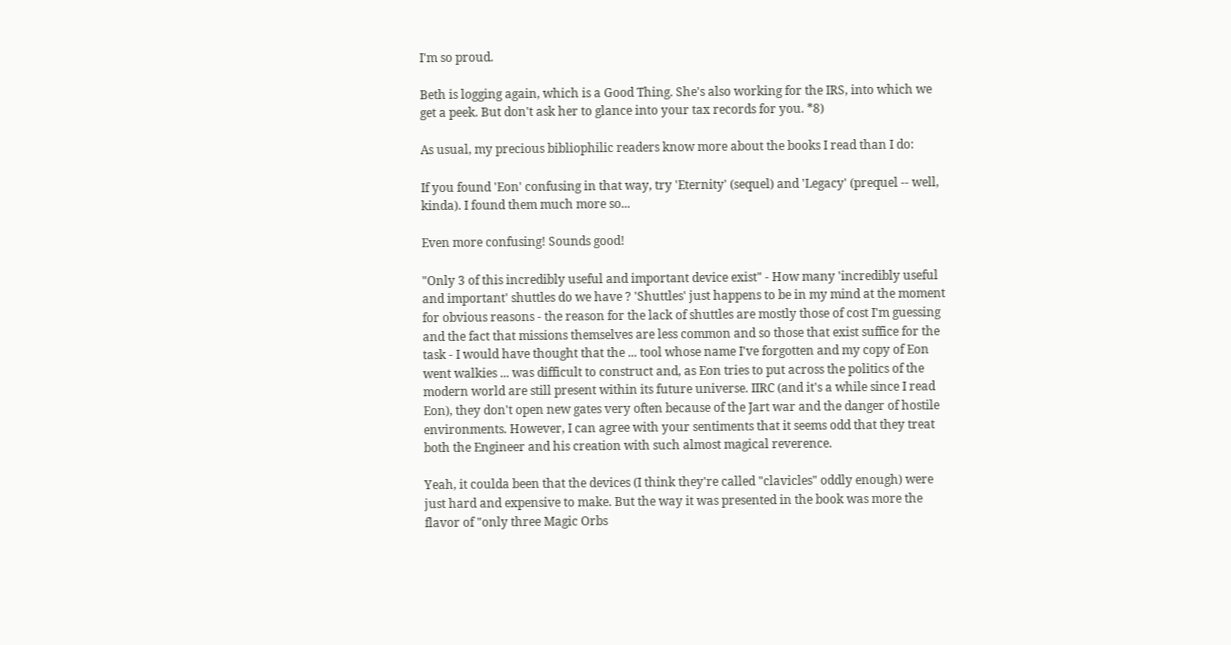I'm so proud.

Beth is logging again, which is a Good Thing. She's also working for the IRS, into which we get a peek. But don't ask her to glance into your tax records for you. *8)

As usual, my precious bibliophilic readers know more about the books I read than I do:

If you found 'Eon' confusing in that way, try 'Eternity' (sequel) and 'Legacy' (prequel -- well, kinda). I found them much more so...

Even more confusing! Sounds good!

"Only 3 of this incredibly useful and important device exist" - How many 'incredibly useful and important' shuttles do we have ? 'Shuttles' just happens to be in my mind at the moment for obvious reasons - the reason for the lack of shuttles are mostly those of cost I'm guessing and the fact that missions themselves are less common and so those that exist suffice for the task - I would have thought that the ... tool whose name I've forgotten and my copy of Eon went walkies ... was difficult to construct and, as Eon tries to put across the politics of the modern world are still present within its future universe. IIRC (and it's a while since I read Eon), they don't open new gates very often because of the Jart war and the danger of hostile environments. However, I can agree with your sentiments that it seems odd that they treat both the Engineer and his creation with such almost magical reverence.

Yeah, it coulda been that the devices (I think they're called "clavicles" oddly enough) were just hard and expensive to make. But the way it was presented in the book was more the flavor of "only three Magic Orbs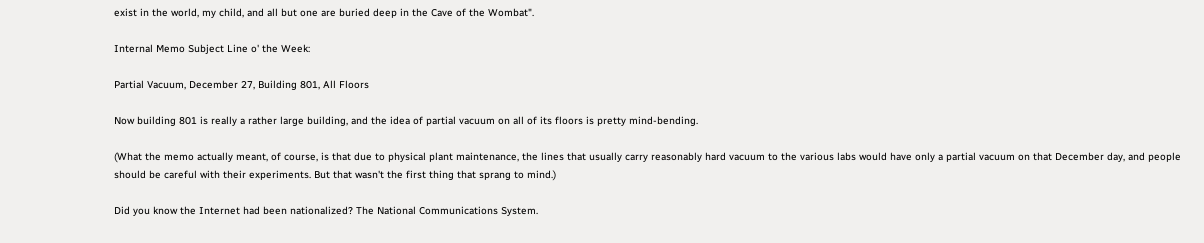exist in the world, my child, and all but one are buried deep in the Cave of the Wombat".

Internal Memo Subject Line o' the Week:

Partial Vacuum, December 27, Building 801, All Floors

Now building 801 is really a rather large building, and the idea of partial vacuum on all of its floors is pretty mind-bending.

(What the memo actually meant, of course, is that due to physical plant maintenance, the lines that usually carry reasonably hard vacuum to the various labs would have only a partial vacuum on that December day, and people should be careful with their experiments. But that wasn't the first thing that sprang to mind.)

Did you know the Internet had been nationalized? The National Communications System.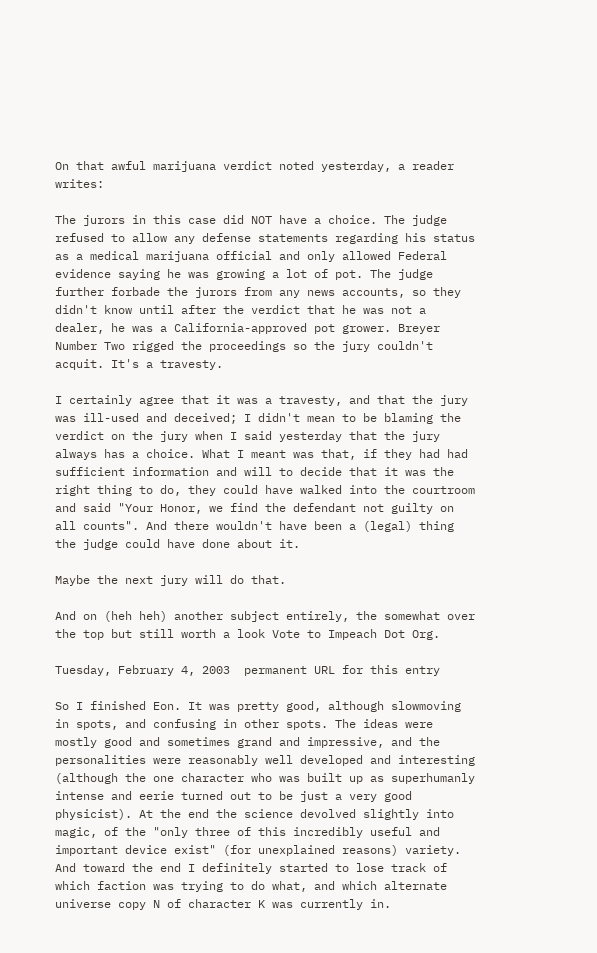On that awful marijuana verdict noted yesterday, a reader writes:

The jurors in this case did NOT have a choice. The judge refused to allow any defense statements regarding his status as a medical marijuana official and only allowed Federal evidence saying he was growing a lot of pot. The judge further forbade the jurors from any news accounts, so they didn't know until after the verdict that he was not a dealer, he was a California-approved pot grower. Breyer Number Two rigged the proceedings so the jury couldn't acquit. It's a travesty.

I certainly agree that it was a travesty, and that the jury was ill-used and deceived; I didn't mean to be blaming the verdict on the jury when I said yesterday that the jury always has a choice. What I meant was that, if they had had sufficient information and will to decide that it was the right thing to do, they could have walked into the courtroom and said "Your Honor, we find the defendant not guilty on all counts". And there wouldn't have been a (legal) thing the judge could have done about it.

Maybe the next jury will do that.

And on (heh heh) another subject entirely, the somewhat over the top but still worth a look Vote to Impeach Dot Org.

Tuesday, February 4, 2003  permanent URL for this entry

So I finished Eon. It was pretty good, although slowmoving in spots, and confusing in other spots. The ideas were mostly good and sometimes grand and impressive, and the personalities were reasonably well developed and interesting (although the one character who was built up as superhumanly intense and eerie turned out to be just a very good physicist). At the end the science devolved slightly into magic, of the "only three of this incredibly useful and important device exist" (for unexplained reasons) variety. And toward the end I definitely started to lose track of which faction was trying to do what, and which alternate universe copy N of character K was currently in.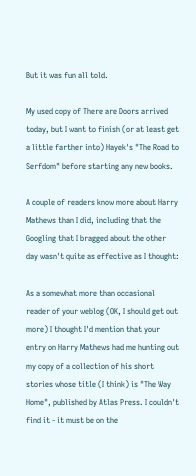But it was fun all told.

My used copy of There are Doors arrived today, but I want to finish (or at least get a little farther into) Hayek's "The Road to Serfdom" before starting any new books.

A couple of readers know more about Harry Mathews than I did, including that the Googling that I bragged about the other day wasn't quite as effective as I thought:

As a somewhat more than occasional reader of your weblog (OK, I should get out more) I thought I'd mention that your entry on Harry Mathews had me hunting out my copy of a collection of his short stories whose title (I think) is "The Way Home", published by Atlas Press. I couldn't find it - it must be on the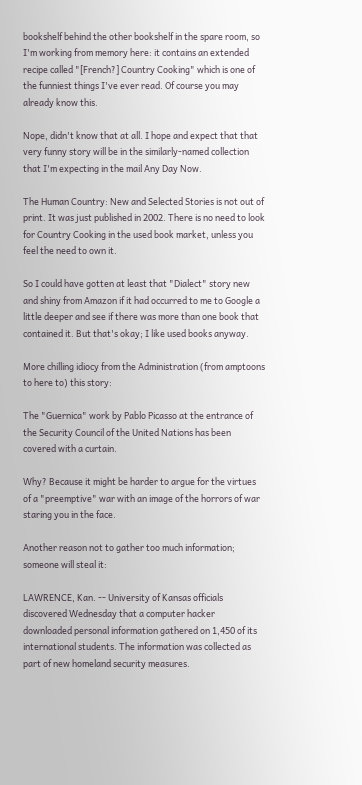bookshelf behind the other bookshelf in the spare room, so I'm working from memory here: it contains an extended recipe called "[French?] Country Cooking" which is one of the funniest things I've ever read. Of course you may already know this.

Nope, didn't know that at all. I hope and expect that that very funny story will be in the similarly-named collection that I'm expecting in the mail Any Day Now.

The Human Country: New and Selected Stories is not out of print. It was just published in 2002. There is no need to look for Country Cooking in the used book market, unless you feel the need to own it.

So I could have gotten at least that "Dialect" story new and shiny from Amazon if it had occurred to me to Google a little deeper and see if there was more than one book that contained it. But that's okay; I like used books anyway.

More chilling idiocy from the Administration (from amptoons to here to) this story:

The "Guernica" work by Pablo Picasso at the entrance of the Security Council of the United Nations has been covered with a curtain.

Why? Because it might be harder to argue for the virtues of a "preemptive" war with an image of the horrors of war staring you in the face.

Another reason not to gather too much information; someone will steal it:

LAWRENCE, Kan. -- University of Kansas officials discovered Wednesday that a computer hacker downloaded personal information gathered on 1,450 of its international students. The information was collected as part of new homeland security measures.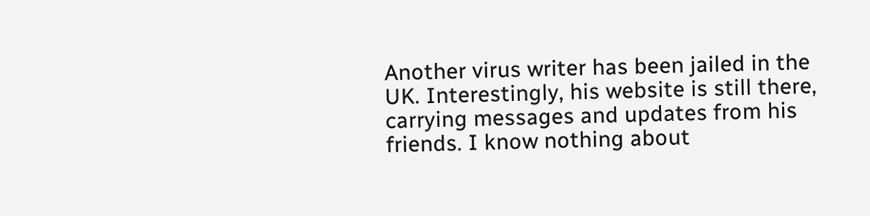Another virus writer has been jailed in the UK. Interestingly, his website is still there, carrying messages and updates from his friends. I know nothing about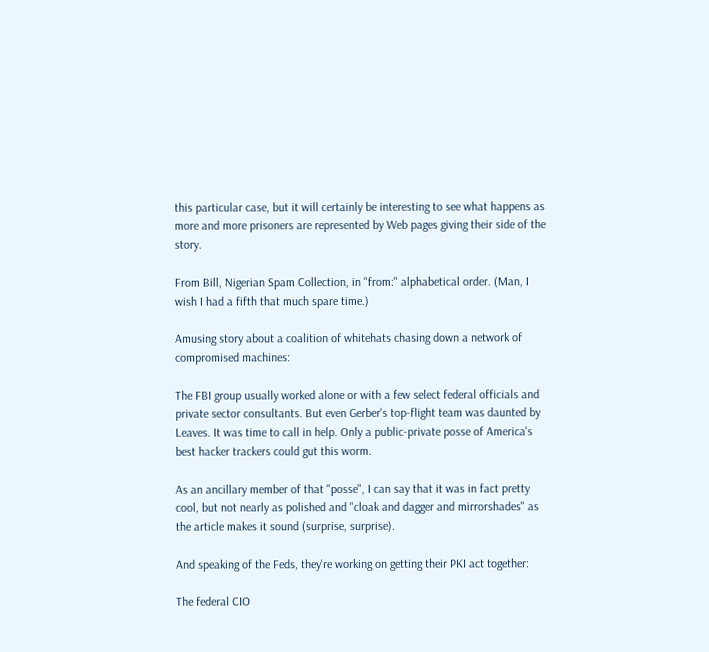this particular case, but it will certainly be interesting to see what happens as more and more prisoners are represented by Web pages giving their side of the story.

From Bill, Nigerian Spam Collection, in "from:" alphabetical order. (Man, I wish I had a fifth that much spare time.)

Amusing story about a coalition of whitehats chasing down a network of compromised machines:

The FBI group usually worked alone or with a few select federal officials and private sector consultants. But even Gerber's top-flight team was daunted by Leaves. It was time to call in help. Only a public-private posse of America's best hacker trackers could gut this worm.

As an ancillary member of that "posse", I can say that it was in fact pretty cool, but not nearly as polished and "cloak and dagger and mirrorshades" as the article makes it sound (surprise, surprise).

And speaking of the Feds, they're working on getting their PKI act together:

The federal CIO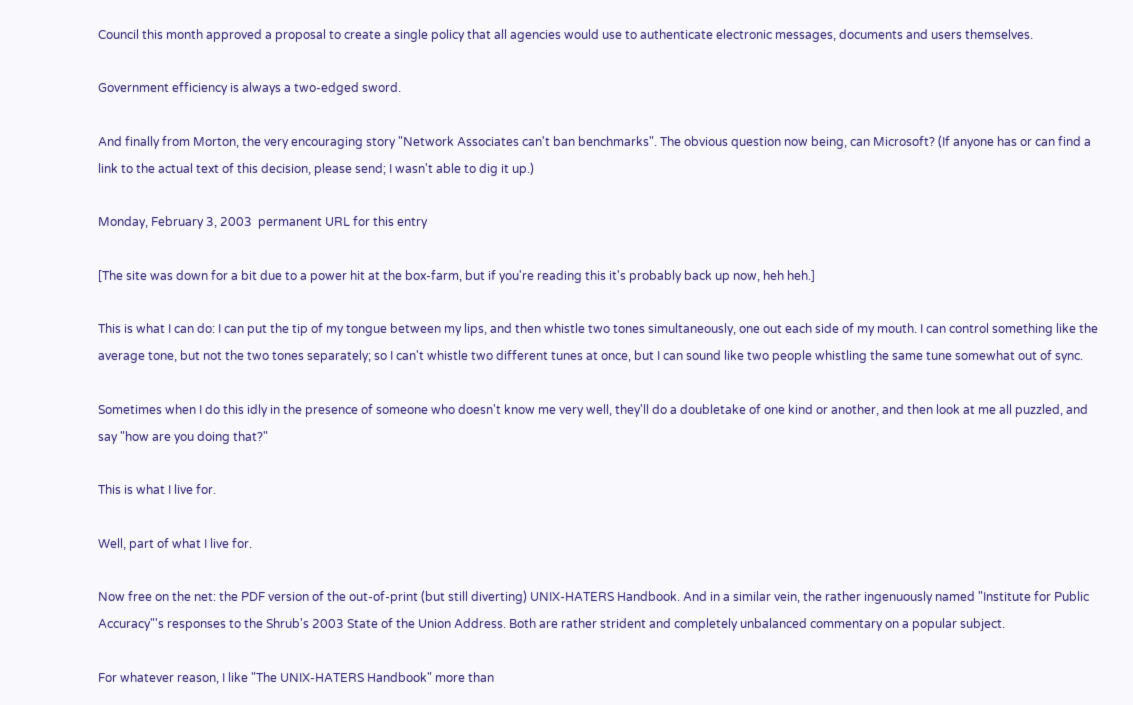Council this month approved a proposal to create a single policy that all agencies would use to authenticate electronic messages, documents and users themselves.

Government efficiency is always a two-edged sword.

And finally from Morton, the very encouraging story "Network Associates can't ban benchmarks". The obvious question now being, can Microsoft? (If anyone has or can find a link to the actual text of this decision, please send; I wasn't able to dig it up.)

Monday, February 3, 2003  permanent URL for this entry

[The site was down for a bit due to a power hit at the box-farm, but if you're reading this it's probably back up now, heh heh.]

This is what I can do: I can put the tip of my tongue between my lips, and then whistle two tones simultaneously, one out each side of my mouth. I can control something like the average tone, but not the two tones separately; so I can't whistle two different tunes at once, but I can sound like two people whistling the same tune somewhat out of sync.

Sometimes when I do this idly in the presence of someone who doesn't know me very well, they'll do a doubletake of one kind or another, and then look at me all puzzled, and say "how are you doing that?"

This is what I live for.

Well, part of what I live for.

Now free on the net: the PDF version of the out-of-print (but still diverting) UNIX-HATERS Handbook. And in a similar vein, the rather ingenuously named "Institute for Public Accuracy"'s responses to the Shrub's 2003 State of the Union Address. Both are rather strident and completely unbalanced commentary on a popular subject.

For whatever reason, I like "The UNIX-HATERS Handbook" more than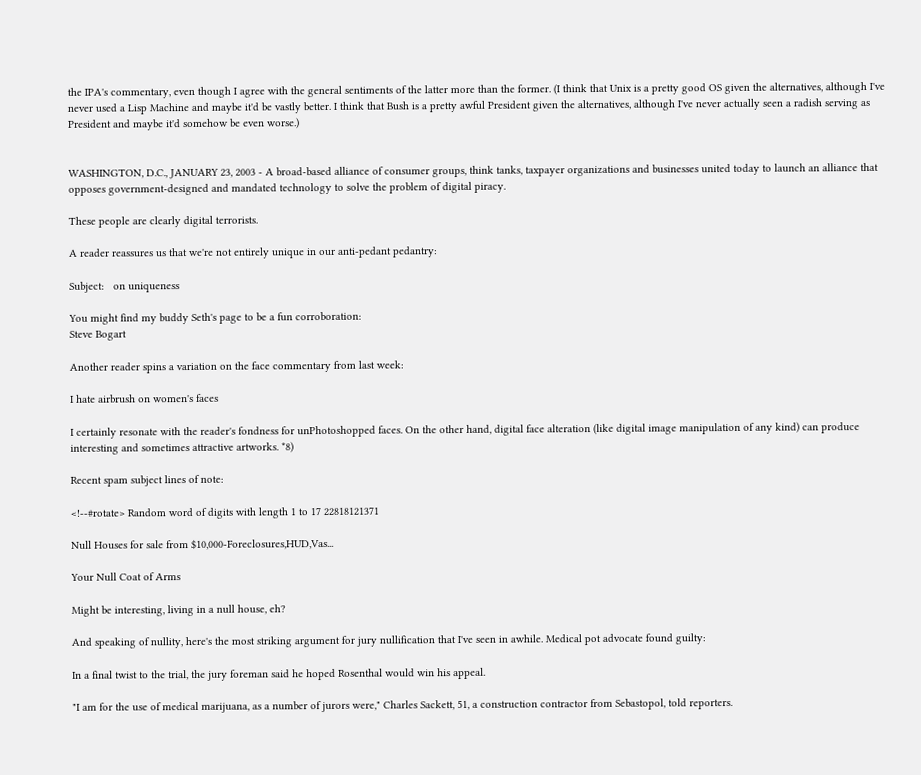the IPA's commentary, even though I agree with the general sentiments of the latter more than the former. (I think that Unix is a pretty good OS given the alternatives, although I've never used a Lisp Machine and maybe it'd be vastly better. I think that Bush is a pretty awful President given the alternatives, although I've never actually seen a radish serving as President and maybe it'd somehow be even worse.)


WASHINGTON, D.C., JANUARY 23, 2003 - A broad-based alliance of consumer groups, think tanks, taxpayer organizations and businesses united today to launch an alliance that opposes government-designed and mandated technology to solve the problem of digital piracy.

These people are clearly digital terrorists.

A reader reassures us that we're not entirely unique in our anti-pedant pedantry:

Subject:   on uniqueness

You might find my buddy Seth's page to be a fun corroboration:
Steve Bogart

Another reader spins a variation on the face commentary from last week:

I hate airbrush on women's faces

I certainly resonate with the reader's fondness for unPhotoshopped faces. On the other hand, digital face alteration (like digital image manipulation of any kind) can produce interesting and sometimes attractive artworks. *8)

Recent spam subject lines of note:

<!--#rotate> Random word of digits with length 1 to 17 22818121371

Null Houses for sale from $10,000-Foreclosures,HUD,Vas...

Your Null Coat of Arms

Might be interesting, living in a null house, eh?

And speaking of nullity, here's the most striking argument for jury nullification that I've seen in awhile. Medical pot advocate found guilty:

In a final twist to the trial, the jury foreman said he hoped Rosenthal would win his appeal.

"I am for the use of medical marijuana, as a number of jurors were," Charles Sackett, 51, a construction contractor from Sebastopol, told reporters.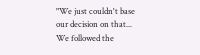"We just couldn't base our decision on that... We followed the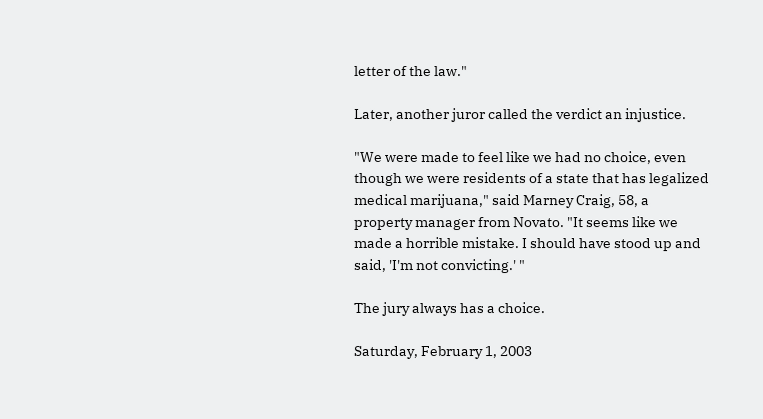letter of the law."

Later, another juror called the verdict an injustice.

"We were made to feel like we had no choice, even though we were residents of a state that has legalized medical marijuana," said Marney Craig, 58, a property manager from Novato. "It seems like we made a horrible mistake. I should have stood up and said, 'I'm not convicting.' "

The jury always has a choice.

Saturday, February 1, 2003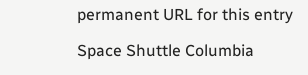permanent URL for this entry

Space Shuttle Columbia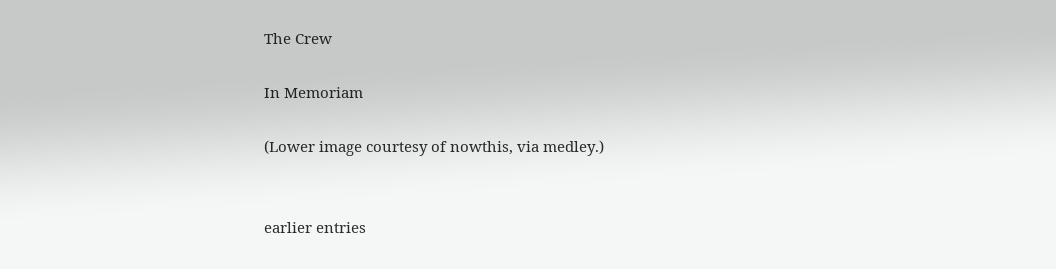The Crew

In Memoriam

(Lower image courtesy of nowthis, via medley.)


earlier entries